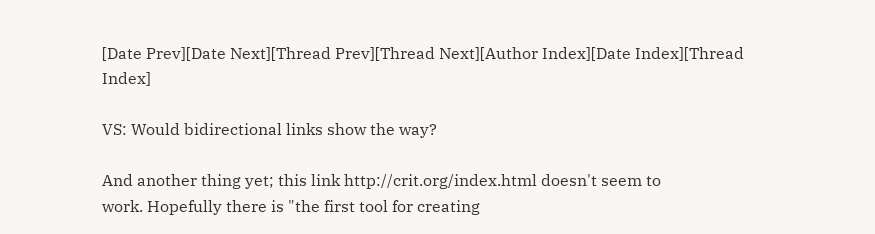[Date Prev][Date Next][Thread Prev][Thread Next][Author Index][Date Index][Thread Index]

VS: Would bidirectional links show the way?

And another thing yet; this link http://crit.org/index.html doesn't seem to
work. Hopefully there is "the first tool for creating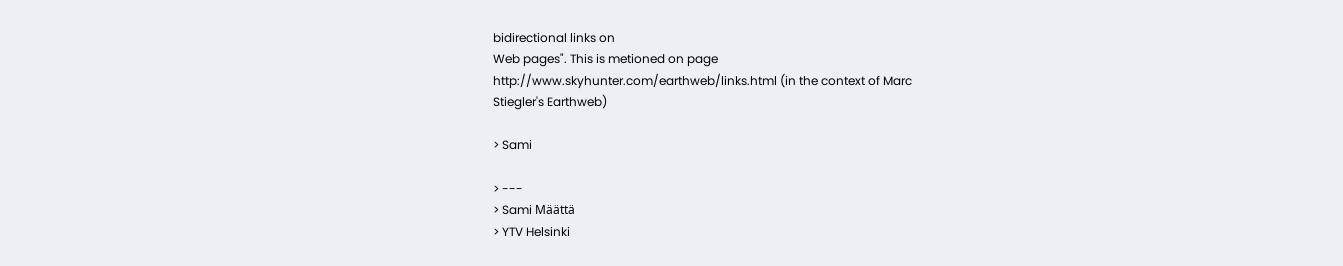bidirectional links on
Web pages". This is metioned on page
http://www.skyhunter.com/earthweb/links.html (in the context of Marc
Stiegler's Earthweb)

> Sami

> ---
> Sami Määttä
> YTV Helsinki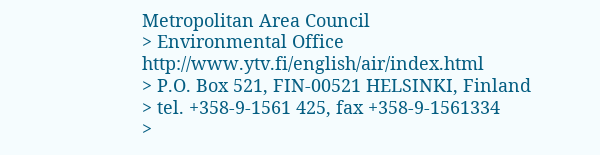Metropolitan Area Council
> Environmental Office http://www.ytv.fi/english/air/index.html
> P.O. Box 521, FIN-00521 HELSINKI, Finland
> tel. +358-9-1561 425, fax +358-9-1561334
>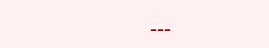---